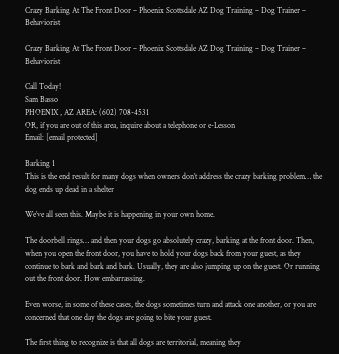Crazy Barking At The Front Door – Phoenix Scottsdale AZ Dog Training – Dog Trainer – Behaviorist

Crazy Barking At The Front Door – Phoenix Scottsdale AZ Dog Training – Dog Trainer – Behaviorist

Call Today!
Sam Basso
PHOENIX , AZ AREA: (602) 708-4531
OR, if you are out of this area, inquire about a telephone or e-Lesson
Email: [email protected]

Barking 1
This is the end result for many dogs when owners don’t address the crazy barking problem… the dog ends up dead in a shelter

We’ve all seen this. Maybe it is happening in your own home.

The doorbell rings… and then your dogs go absolutely crazy, barking at the front door. Then, when you open the front door, you have to hold your dogs back from your guest, as they continue to bark and bark and bark. Usually, they are also jumping up on the guest. Or running out the front door. How embarrassing.

Even worse, in some of these cases, the dogs sometimes turn and attack one another, or you are concerned that one day the dogs are going to bite your guest.

The first thing to recognize is that all dogs are territorial, meaning they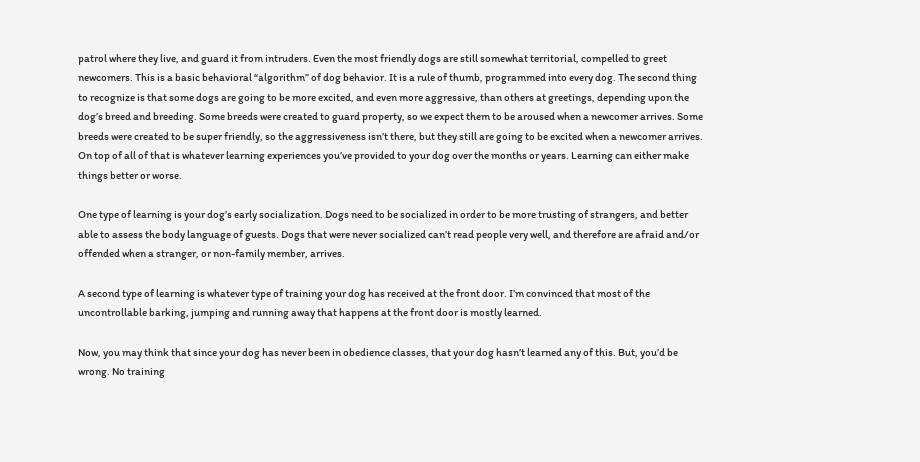patrol where they live, and guard it from intruders. Even the most friendly dogs are still somewhat territorial, compelled to greet newcomers. This is a basic behavioral “algorithm” of dog behavior. It is a rule of thumb, programmed into every dog. The second thing to recognize is that some dogs are going to be more excited, and even more aggressive, than others at greetings, depending upon the dog’s breed and breeding. Some breeds were created to guard property, so we expect them to be aroused when a newcomer arrives. Some breeds were created to be super friendly, so the aggressiveness isn’t there, but they still are going to be excited when a newcomer arrives. On top of all of that is whatever learning experiences you’ve provided to your dog over the months or years. Learning can either make things better or worse.

One type of learning is your dog’s early socialization. Dogs need to be socialized in order to be more trusting of strangers, and better able to assess the body language of guests. Dogs that were never socialized can’t read people very well, and therefore are afraid and/or offended when a stranger, or non-family member, arrives.

A second type of learning is whatever type of training your dog has received at the front door. I’m convinced that most of the uncontrollable barking, jumping and running away that happens at the front door is mostly learned.

Now, you may think that since your dog has never been in obedience classes, that your dog hasn’t learned any of this. But, you’d be wrong. No training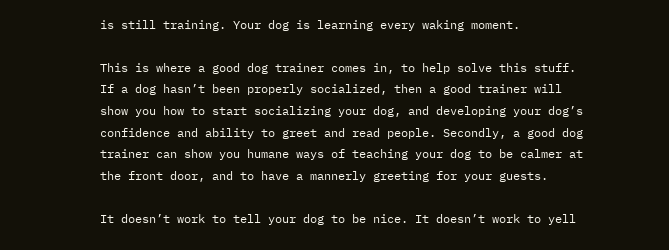is still training. Your dog is learning every waking moment.

This is where a good dog trainer comes in, to help solve this stuff. If a dog hasn’t been properly socialized, then a good trainer will show you how to start socializing your dog, and developing your dog’s confidence and ability to greet and read people. Secondly, a good dog trainer can show you humane ways of teaching your dog to be calmer at the front door, and to have a mannerly greeting for your guests.

It doesn’t work to tell your dog to be nice. It doesn’t work to yell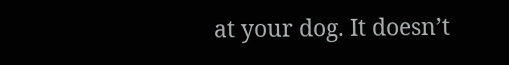at your dog. It doesn’t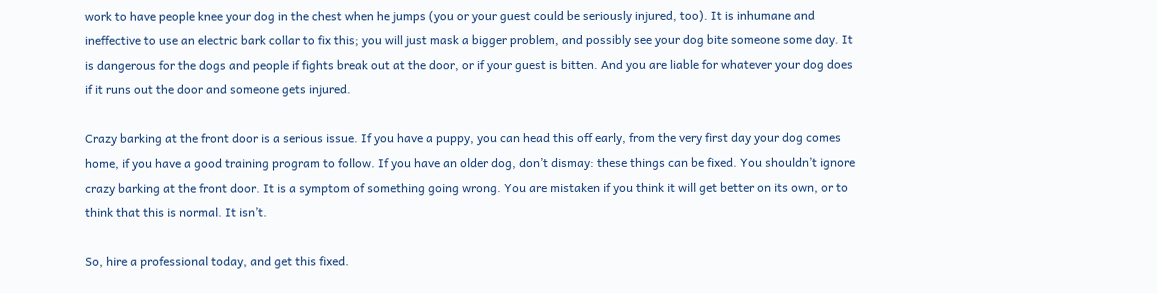work to have people knee your dog in the chest when he jumps (you or your guest could be seriously injured, too). It is inhumane and ineffective to use an electric bark collar to fix this; you will just mask a bigger problem, and possibly see your dog bite someone some day. It is dangerous for the dogs and people if fights break out at the door, or if your guest is bitten. And you are liable for whatever your dog does if it runs out the door and someone gets injured.

Crazy barking at the front door is a serious issue. If you have a puppy, you can head this off early, from the very first day your dog comes home, if you have a good training program to follow. If you have an older dog, don’t dismay: these things can be fixed. You shouldn’t ignore crazy barking at the front door. It is a symptom of something going wrong. You are mistaken if you think it will get better on its own, or to think that this is normal. It isn’t.

So, hire a professional today, and get this fixed.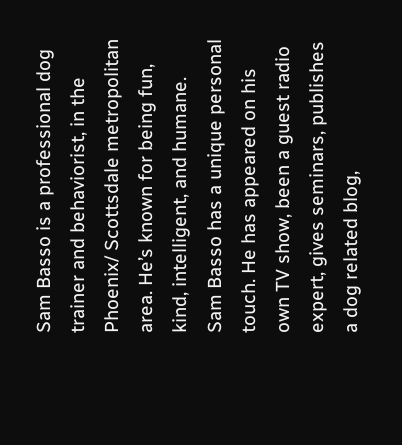Sam Basso is a professional dog trainer and behaviorist, in the Phoenix/ Scottsdale metropolitan area. He’s known for being fun, kind, intelligent, and humane. Sam Basso has a unique personal touch. He has appeared on his own TV show, been a guest radio expert, gives seminars, publishes a dog related blog,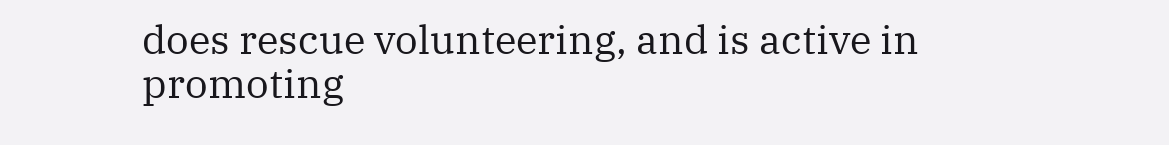does rescue volunteering, and is active in promoting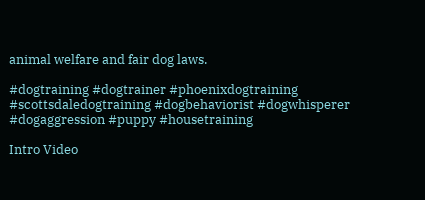animal welfare and fair dog laws.

#dogtraining #dogtrainer #phoenixdogtraining #scottsdaledogtraining #dogbehaviorist #dogwhisperer #dogaggression #puppy #housetraining

Intro Video